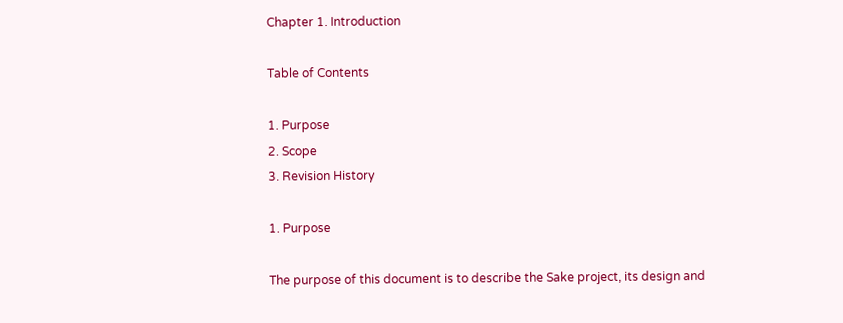Chapter 1. Introduction

Table of Contents

1. Purpose
2. Scope
3. Revision History

1. Purpose

The purpose of this document is to describe the Sake project, its design and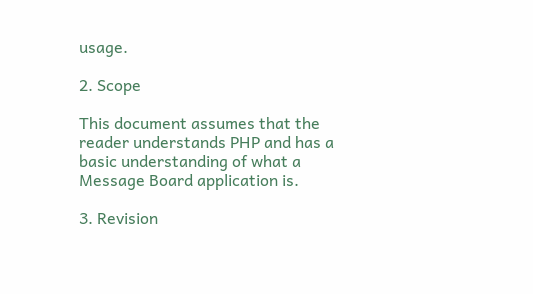usage.

2. Scope

This document assumes that the reader understands PHP and has a basic understanding of what a Message Board application is.

3. Revision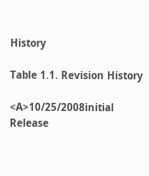History

Table 1.1. Revision History

<A>10/25/2008initial Release